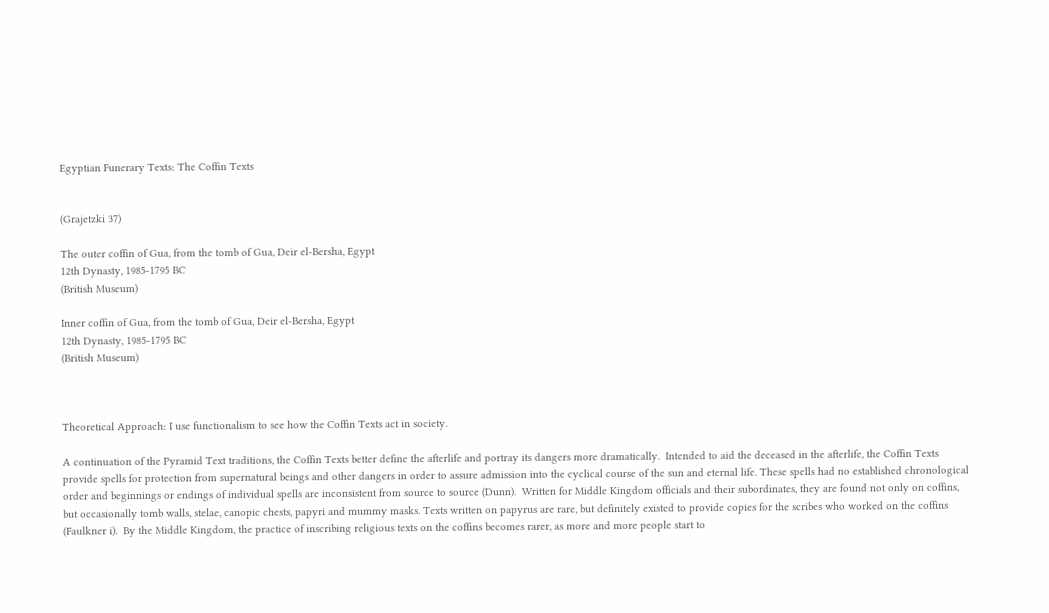Egyptian Funerary Texts: The Coffin Texts


(Grajetzki 37)

The outer coffin of Gua, from the tomb of Gua, Deir el-Bersha, Egypt
12th Dynasty, 1985-1795 BC
(British Museum)

Inner coffin of Gua, from the tomb of Gua, Deir el-Bersha, Egypt
12th Dynasty, 1985-1795 BC
(British Museum)



Theoretical Approach: I use functionalism to see how the Coffin Texts act in society.

A continuation of the Pyramid Text traditions, the Coffin Texts better define the afterlife and portray its dangers more dramatically.  Intended to aid the deceased in the afterlife, the Coffin Texts provide spells for protection from supernatural beings and other dangers in order to assure admission into the cyclical course of the sun and eternal life. These spells had no established chronological order and beginnings or endings of individual spells are inconsistent from source to source (Dunn).  Written for Middle Kingdom officials and their subordinates, they are found not only on coffins, but occasionally tomb walls, stelae, canopic chests, papyri and mummy masks. Texts written on papyrus are rare, but definitely existed to provide copies for the scribes who worked on the coffins (Faulkner i).  By the Middle Kingdom, the practice of inscribing religious texts on the coffins becomes rarer, as more and more people start to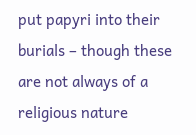put papyri into their burials – though these are not always of a religious nature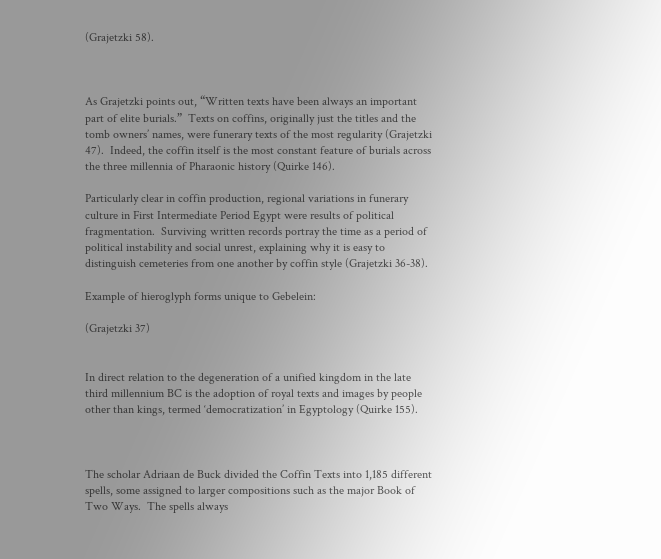(Grajetzki 58).



As Grajetzki points out, “Written texts have been always an important part of elite burials.”  Texts on coffins, originally just the titles and the tomb owners’ names, were funerary texts of the most regularity (Grajetzki 47).  Indeed, the coffin itself is the most constant feature of burials across the three millennia of Pharaonic history (Quirke 146).

Particularly clear in coffin production, regional variations in funerary culture in First Intermediate Period Egypt were results of political fragmentation.  Surviving written records portray the time as a period of political instability and social unrest, explaining why it is easy to distinguish cemeteries from one another by coffin style (Grajetzki 36-38).

Example of hieroglyph forms unique to Gebelein:

(Grajetzki 37)


In direct relation to the degeneration of a unified kingdom in the late third millennium BC is the adoption of royal texts and images by people other than kings, termed ‘democratization’ in Egyptology (Quirke 155).



The scholar Adriaan de Buck divided the Coffin Texts into 1,185 different spells, some assigned to larger compositions such as the major Book of Two Ways.  The spells always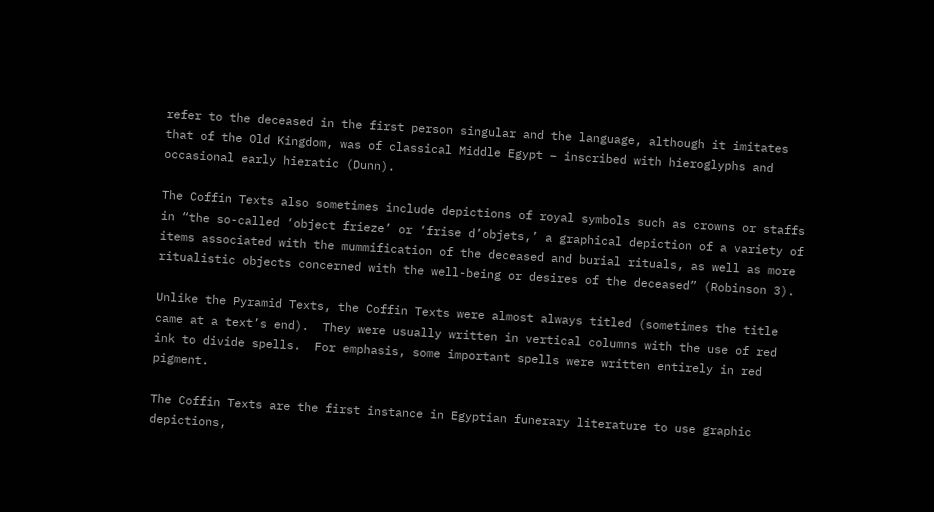refer to the deceased in the first person singular and the language, although it imitates that of the Old Kingdom, was of classical Middle Egypt – inscribed with hieroglyphs and occasional early hieratic (Dunn).

The Coffin Texts also sometimes include depictions of royal symbols such as crowns or staffs in “the so-called ‘object frieze’ or ‘frise d’objets,’ a graphical depiction of a variety of items associated with the mummification of the deceased and burial rituals, as well as more ritualistic objects concerned with the well-being or desires of the deceased” (Robinson 3).

Unlike the Pyramid Texts, the Coffin Texts were almost always titled (sometimes the title came at a text’s end).  They were usually written in vertical columns with the use of red ink to divide spells.  For emphasis, some important spells were written entirely in red pigment.

The Coffin Texts are the first instance in Egyptian funerary literature to use graphic depictions,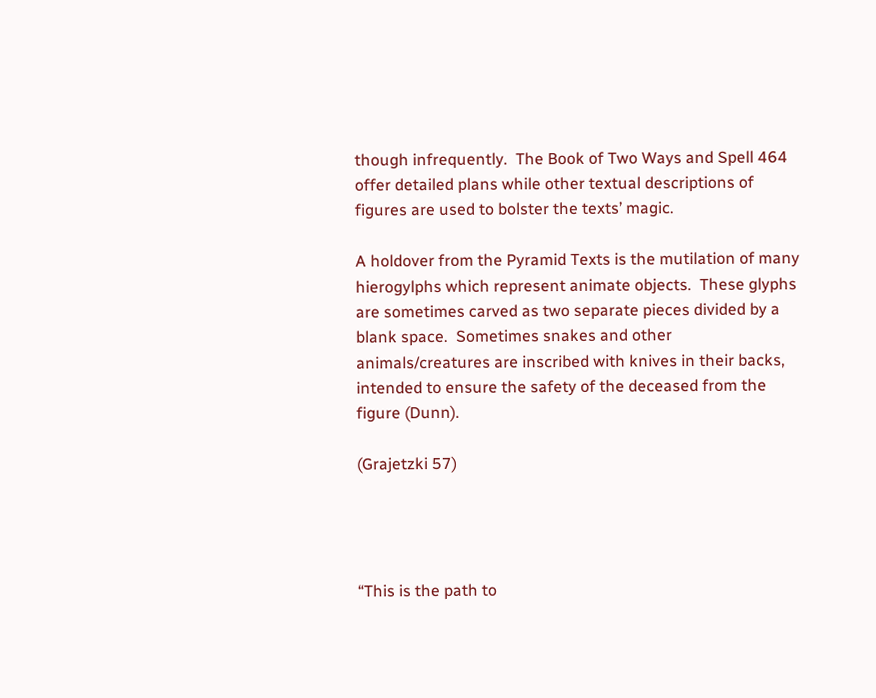though infrequently.  The Book of Two Ways and Spell 464 offer detailed plans while other textual descriptions of figures are used to bolster the texts’ magic.

A holdover from the Pyramid Texts is the mutilation of many hierogylphs which represent animate objects.  These glyphs are sometimes carved as two separate pieces divided by a blank space.  Sometimes snakes and other animals/creatures are inscribed with knives in their backs, intended to ensure the safety of the deceased from the figure (Dunn).

(Grajetzki 57)




“This is the path to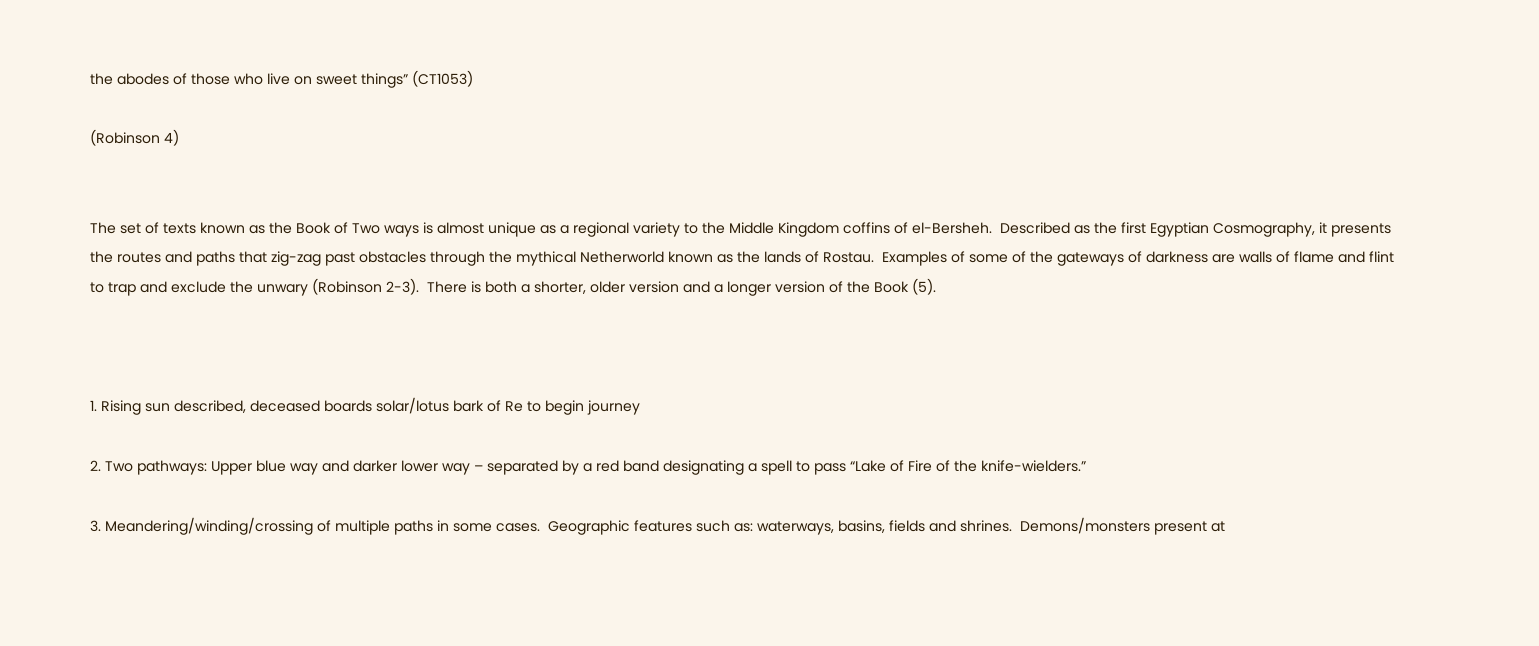the abodes of those who live on sweet things” (CT1053)

(Robinson 4)


The set of texts known as the Book of Two ways is almost unique as a regional variety to the Middle Kingdom coffins of el-Bersheh.  Described as the first Egyptian Cosmography, it presents the routes and paths that zig-zag past obstacles through the mythical Netherworld known as the lands of Rostau.  Examples of some of the gateways of darkness are walls of flame and flint to trap and exclude the unwary (Robinson 2-3).  There is both a shorter, older version and a longer version of the Book (5).



1. Rising sun described, deceased boards solar/lotus bark of Re to begin journey

2. Two pathways: Upper blue way and darker lower way – separated by a red band designating a spell to pass “Lake of Fire of the knife-wielders.”

3. Meandering/winding/crossing of multiple paths in some cases.  Geographic features such as: waterways, basins, fields and shrines.  Demons/monsters present at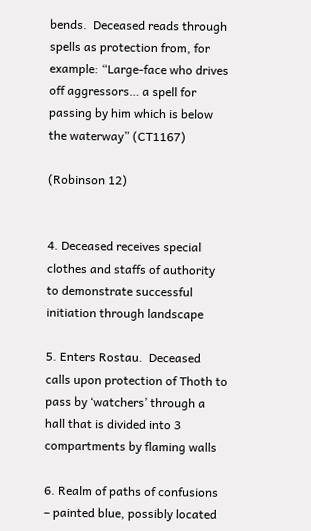bends.  Deceased reads through spells as protection from, for example: “Large-face who drives off aggressors… a spell for passing by him which is below the waterway” (CT1167)

(Robinson 12)


4. Deceased receives special clothes and staffs of authority to demonstrate successful initiation through landscape

5. Enters Rostau.  Deceased calls upon protection of Thoth to pass by ‘watchers’ through a hall that is divided into 3 compartments by flaming walls

6. Realm of paths of confusions – painted blue, possibly located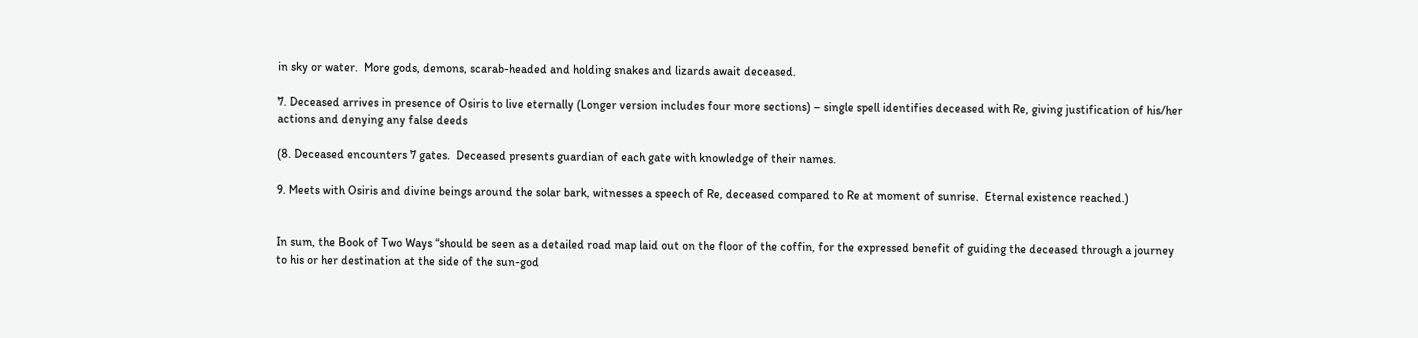in sky or water.  More gods, demons, scarab-headed and holding snakes and lizards await deceased.

7. Deceased arrives in presence of Osiris to live eternally (Longer version includes four more sections) – single spell identifies deceased with Re, giving justification of his/her actions and denying any false deeds

(8. Deceased encounters 7 gates.  Deceased presents guardian of each gate with knowledge of their names.

9. Meets with Osiris and divine beings around the solar bark, witnesses a speech of Re, deceased compared to Re at moment of sunrise.  Eternal existence reached.)


In sum, the Book of Two Ways “should be seen as a detailed road map laid out on the floor of the coffin, for the expressed benefit of guiding the deceased through a journey to his or her destination at the side of the sun-god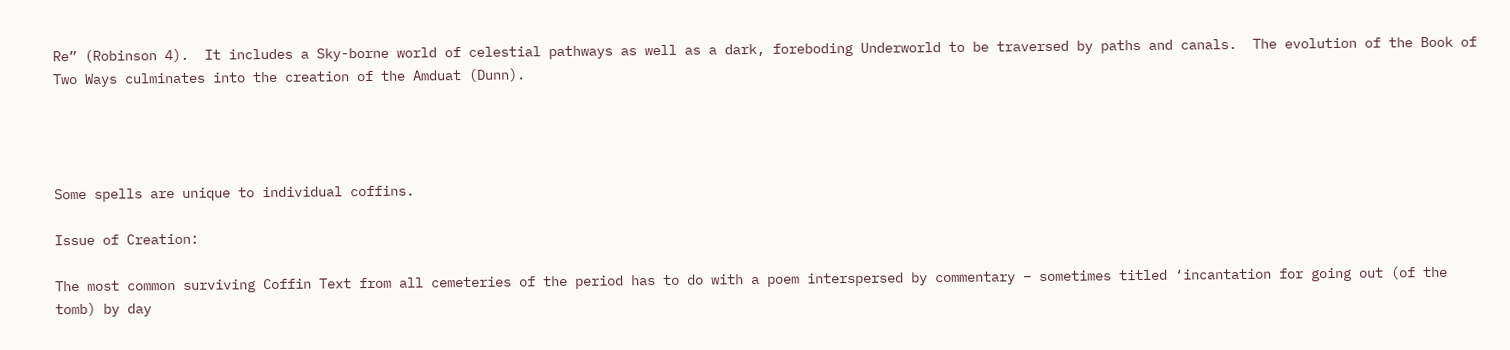Re” (Robinson 4).  It includes a Sky-borne world of celestial pathways as well as a dark, foreboding Underworld to be traversed by paths and canals.  The evolution of the Book of Two Ways culminates into the creation of the Amduat (Dunn).




Some spells are unique to individual coffins.

Issue of Creation:

The most common surviving Coffin Text from all cemeteries of the period has to do with a poem interspersed by commentary – sometimes titled ‘incantation for going out (of the tomb) by day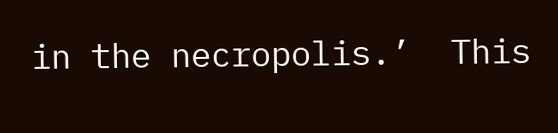in the necropolis.’  This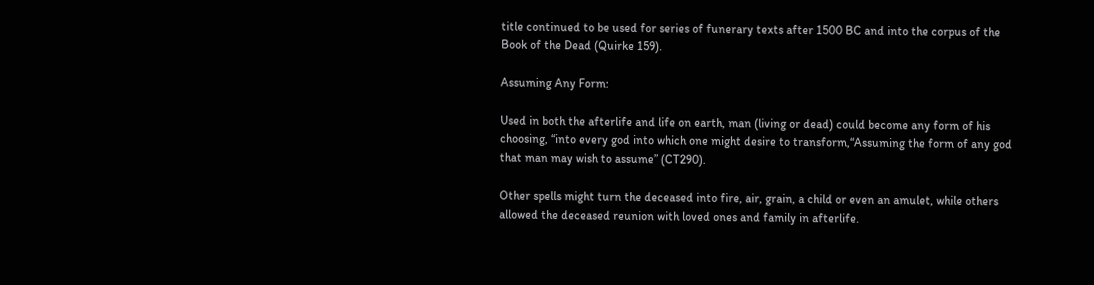title continued to be used for series of funerary texts after 1500 BC and into the corpus of the Book of the Dead (Quirke 159).

Assuming Any Form:

Used in both the afterlife and life on earth, man (living or dead) could become any form of his choosing, “into every god into which one might desire to transform,“Assuming the form of any god that man may wish to assume” (CT290).

Other spells might turn the deceased into fire, air, grain, a child or even an amulet, while others allowed the deceased reunion with loved ones and family in afterlife.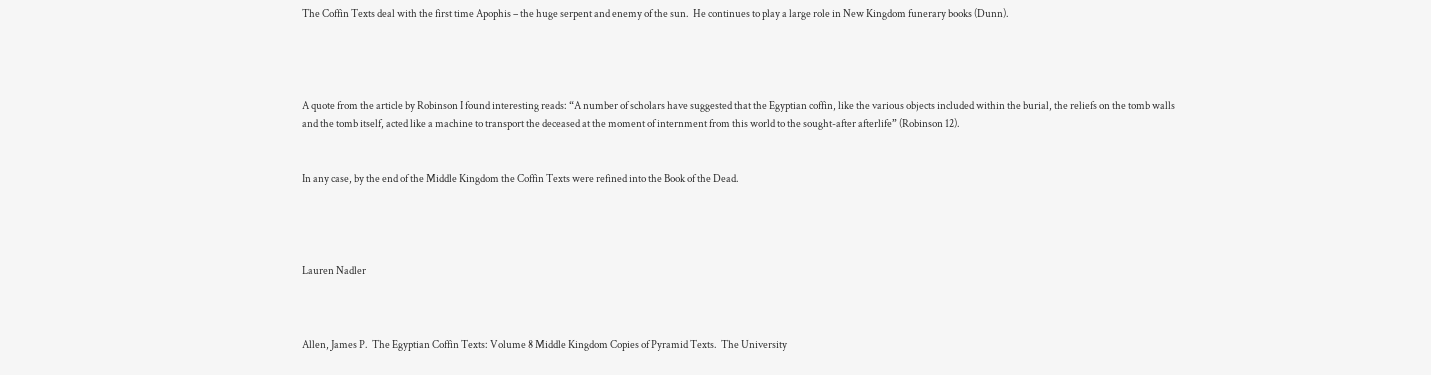The Coffin Texts deal with the first time Apophis – the huge serpent and enemy of the sun.  He continues to play a large role in New Kingdom funerary books (Dunn).




A quote from the article by Robinson I found interesting reads: “A number of scholars have suggested that the Egyptian coffin, like the various objects included within the burial, the reliefs on the tomb walls and the tomb itself, acted like a machine to transport the deceased at the moment of internment from this world to the sought-after afterlife” (Robinson 12).


In any case, by the end of the Middle Kingdom the Coffin Texts were refined into the Book of the Dead.




Lauren Nadler



Allen, James P.  The Egyptian Coffin Texts: Volume 8 Middle Kingdom Copies of Pyramid Texts.  The University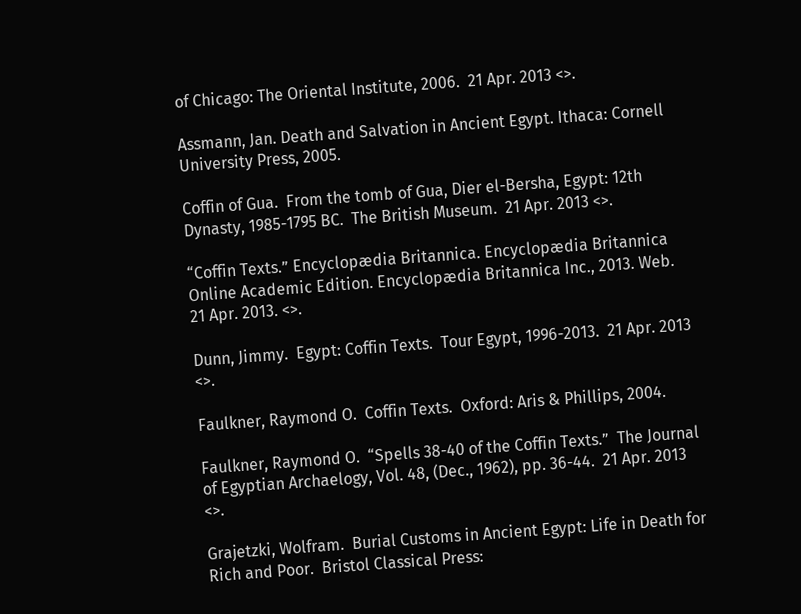of Chicago: The Oriental Institute, 2006.  21 Apr. 2013 <>.

Assmann, Jan. Death and Salvation in Ancient Egypt. Ithaca: Cornell University Press, 2005.

Coffin of Gua.  From the tomb of Gua, Dier el-Bersha, Egypt: 12th Dynasty, 1985-1795 BC.  The British Museum.  21 Apr. 2013 <>.

“Coffin Texts.” Encyclopædia Britannica. Encyclopædia Britannica Online Academic Edition. Encyclopædia Britannica Inc., 2013. Web. 21 Apr. 2013. <>.

Dunn, Jimmy.  Egypt: Coffin Texts.  Tour Egypt, 1996-2013.  21 Apr. 2013 <>.

Faulkner, Raymond O.  Coffin Texts.  Oxford: Aris & Phillips, 2004.

Faulkner, Raymond O.  “Spells 38-40 of the Coffin Texts.”  The Journal of Egyptian Archaelogy, Vol. 48, (Dec., 1962), pp. 36-44.  21 Apr. 2013 <>.

Grajetzki, Wolfram.  Burial Customs in Ancient Egypt: Life in Death for Rich and Poor.  Bristol Classical Press: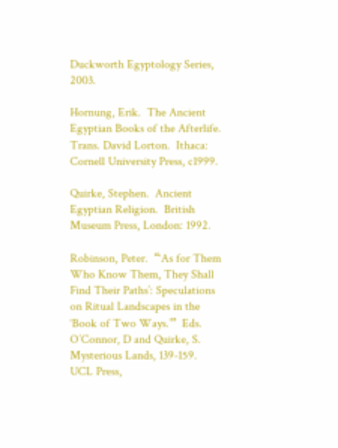Duckworth Egyptology Series, 2003.

Hornung, Erik.  The Ancient Egyptian Books of the Afterlife.  Trans. David Lorton.  Ithaca: Cornell University Press, c1999.

Quirke, Stephen.  Ancient Egyptian Religion.  British Museum Press, London: 1992.

Robinson, Peter.  “‘As for Them Who Know Them, They Shall Find Their Paths’: Speculations on Ritual Landscapes in the ‘Book of Two Ways.’”  Eds. O’Connor, D and Quirke, S.  Mysterious Lands, 139-159.  UCL Press,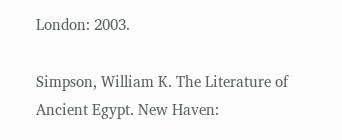London: 2003.

Simpson, William K. The Literature of Ancient Egypt. New Haven: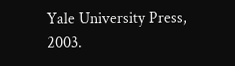Yale University Press, 2003.